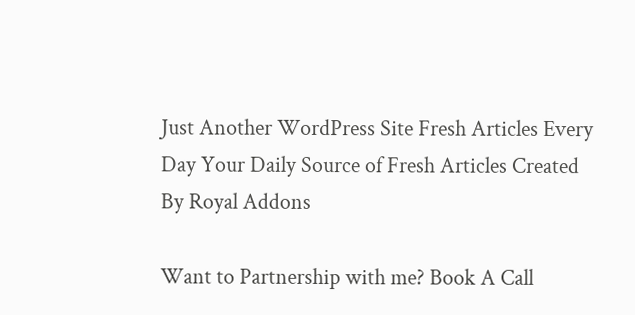Just Another WordPress Site Fresh Articles Every Day Your Daily Source of Fresh Articles Created By Royal Addons

Want to Partnership with me? Book A Call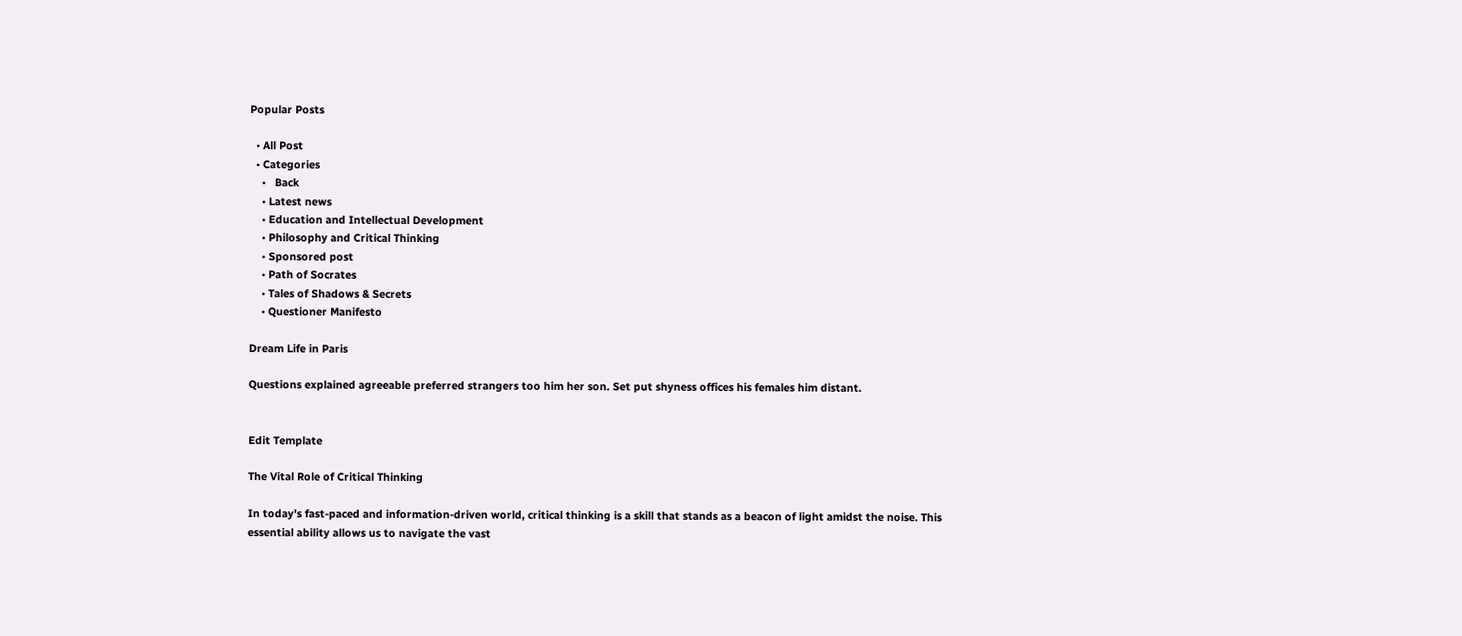Popular Posts

  • All Post
  • Categories
    •   Back
    • Latest news
    • Education and Intellectual Development
    • Philosophy and Critical Thinking
    • Sponsored post
    • Path of Socrates
    • Tales of Shadows & Secrets
    • Questioner Manifesto

Dream Life in Paris

Questions explained agreeable preferred strangers too him her son. Set put shyness offices his females him distant.


Edit Template

The Vital Role of Critical Thinking

In today’s fast-paced and information-driven world, critical thinking is a skill that stands as a beacon of light amidst the noise. This essential ability allows us to navigate the vast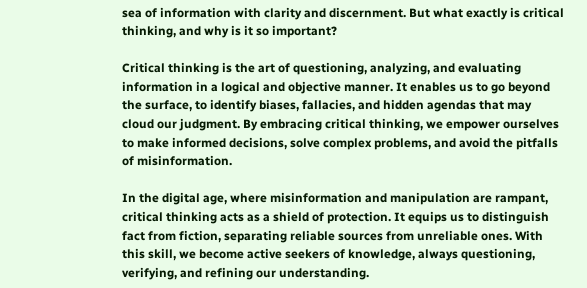sea of information with clarity and discernment. But what exactly is critical thinking, and why is it so important?

Critical thinking is the art of questioning, analyzing, and evaluating information in a logical and objective manner. It enables us to go beyond the surface, to identify biases, fallacies, and hidden agendas that may cloud our judgment. By embracing critical thinking, we empower ourselves to make informed decisions, solve complex problems, and avoid the pitfalls of misinformation.

In the digital age, where misinformation and manipulation are rampant, critical thinking acts as a shield of protection. It equips us to distinguish fact from fiction, separating reliable sources from unreliable ones. With this skill, we become active seekers of knowledge, always questioning, verifying, and refining our understanding.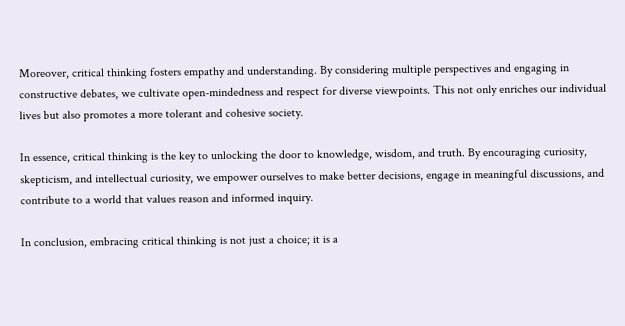Moreover, critical thinking fosters empathy and understanding. By considering multiple perspectives and engaging in constructive debates, we cultivate open-mindedness and respect for diverse viewpoints. This not only enriches our individual lives but also promotes a more tolerant and cohesive society.

In essence, critical thinking is the key to unlocking the door to knowledge, wisdom, and truth. By encouraging curiosity, skepticism, and intellectual curiosity, we empower ourselves to make better decisions, engage in meaningful discussions, and contribute to a world that values reason and informed inquiry.

In conclusion, embracing critical thinking is not just a choice; it is a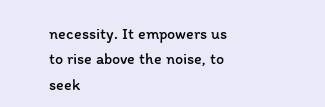necessity. It empowers us to rise above the noise, to seek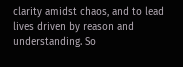clarity amidst chaos, and to lead lives driven by reason and understanding. So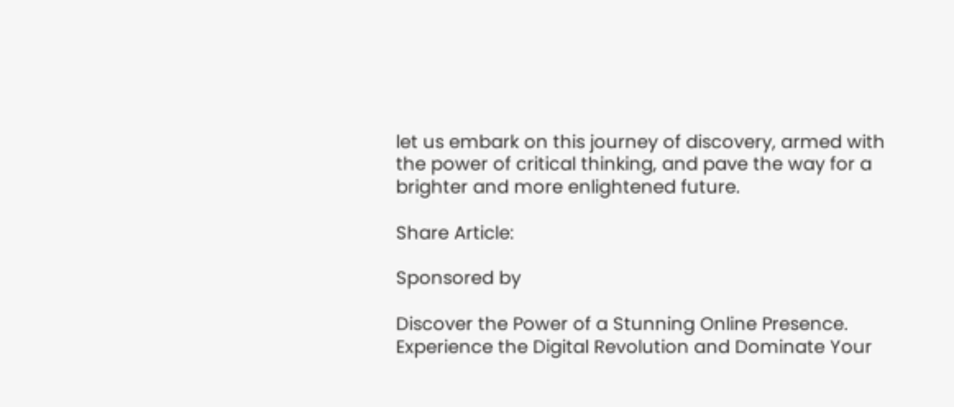let us embark on this journey of discovery, armed with the power of critical thinking, and pave the way for a brighter and more enlightened future.

Share Article:

Sponsored by

Discover the Power of a Stunning Online Presence. Experience the Digital Revolution and Dominate Your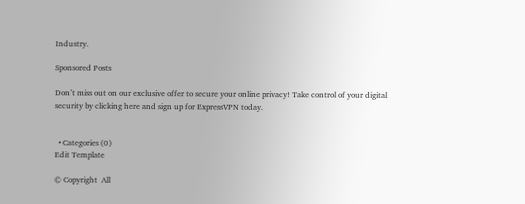Industry.

Sponsored Posts

Don’t miss out on our exclusive offer to secure your online privacy! Take control of your digital security by clicking here and sign up for ExpressVPN today.


  • Categories (0)
Edit Template

© Copyright  All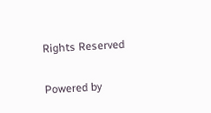Rights Reserved

Powered by